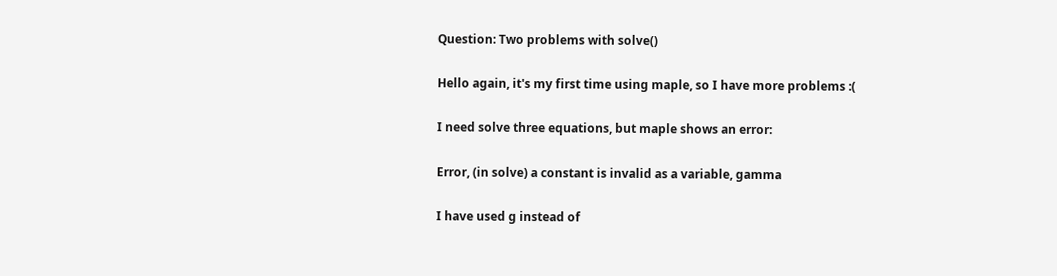Question: Two problems with solve()

Hello again, it's my first time using maple, so I have more problems :(

I need solve three equations, but maple shows an error:

Error, (in solve) a constant is invalid as a variable, gamma

I have used g instead of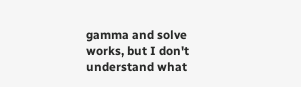gamma and solve works, but I don't understand what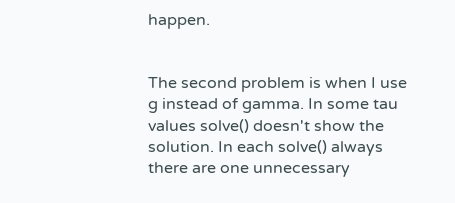happen.


The second problem is when I use g instead of gamma. In some tau values solve() doesn't show the solution. In each solve() always there are one unnecessary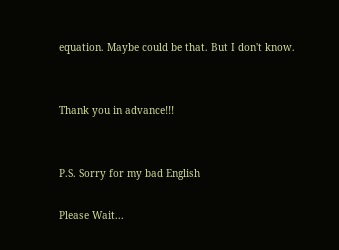equation. Maybe could be that. But I don't know.


Thank you in advance!!!


P.S. Sorry for my bad English

Please Wait...